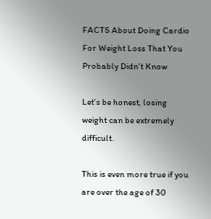FACTS About Doing Cardio For Weight Loss That You Probably Didn’t Know

Let’s be honest, losing weight can be extremely difficult.

This is even more true if you are over the age of 30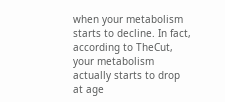when your metabolism starts to decline. In fact, according to TheCut, your metabolism actually starts to drop at age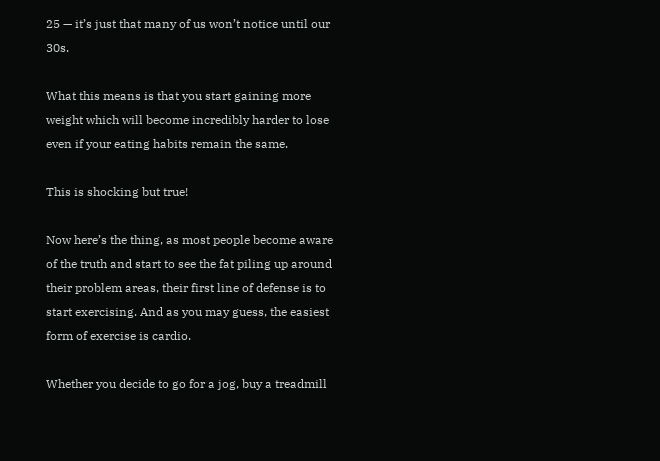25 — it’s just that many of us won’t notice until our 30s.

What this means is that you start gaining more weight which will become incredibly harder to lose even if your eating habits remain the same.

This is shocking but true!

Now here’s the thing, as most people become aware of the truth and start to see the fat piling up around their problem areas, their first line of defense is to start exercising. And as you may guess, the easiest form of exercise is cardio.

Whether you decide to go for a jog, buy a treadmill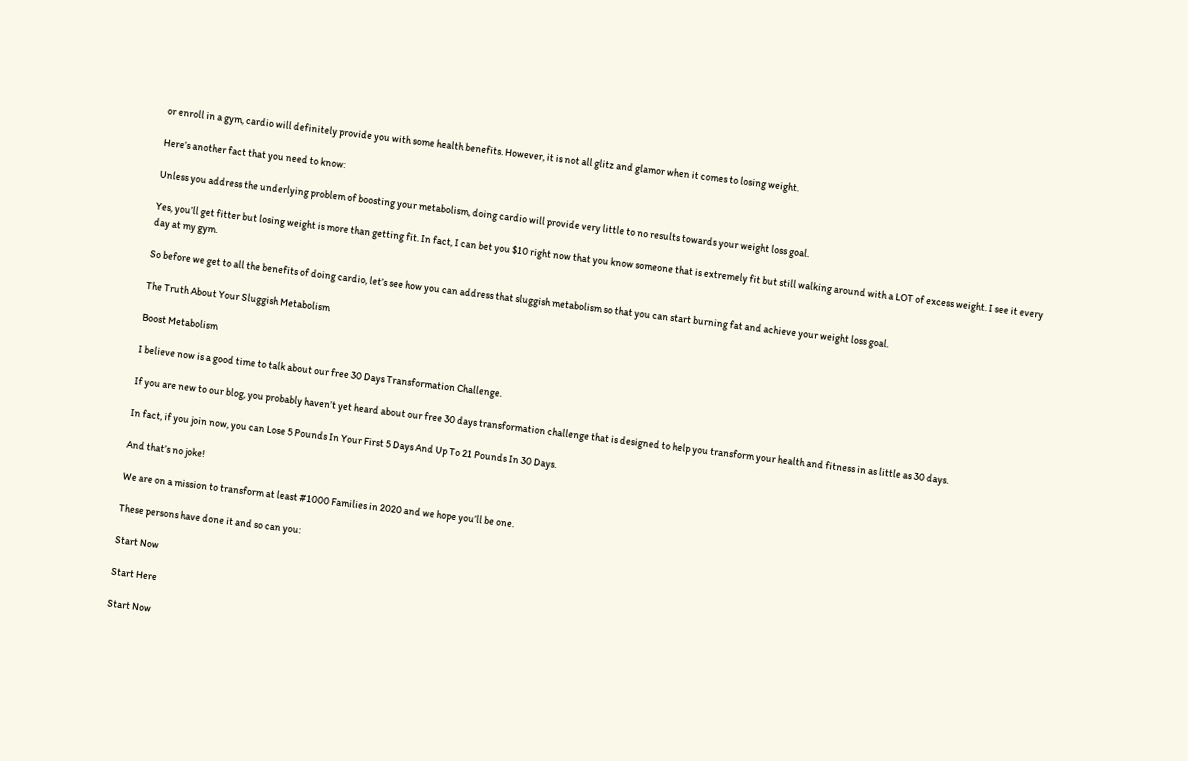or enroll in a gym, cardio will definitely provide you with some health benefits. However, it is not all glitz and glamor when it comes to losing weight.

Here’s another fact that you need to know:

Unless you address the underlying problem of boosting your metabolism, doing cardio will provide very little to no results towards your weight loss goal.

Yes, you’ll get fitter but losing weight is more than getting fit. In fact, I can bet you $10 right now that you know someone that is extremely fit but still walking around with a LOT of excess weight. I see it every day at my gym.

So before we get to all the benefits of doing cardio, let’s see how you can address that sluggish metabolism so that you can start burning fat and achieve your weight loss goal.

The Truth About Your Sluggish Metabolism

Boost Metabolism

I believe now is a good time to talk about our free 30 Days Transformation Challenge.

If you are new to our blog, you probably haven’t yet heard about our free 30 days transformation challenge that is designed to help you transform your health and fitness in as little as 30 days.

In fact, if you join now, you can Lose 5 Pounds In Your First 5 Days And Up To 21 Pounds In 30 Days.

And that’s no joke!

We are on a mission to transform at least #1000 Families in 2020 and we hope you’ll be one.

These persons have done it and so can you:

Start Now

Start Here

Start Now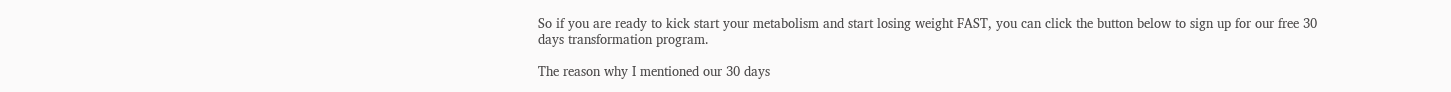So if you are ready to kick start your metabolism and start losing weight FAST, you can click the button below to sign up for our free 30 days transformation program.

The reason why I mentioned our 30 days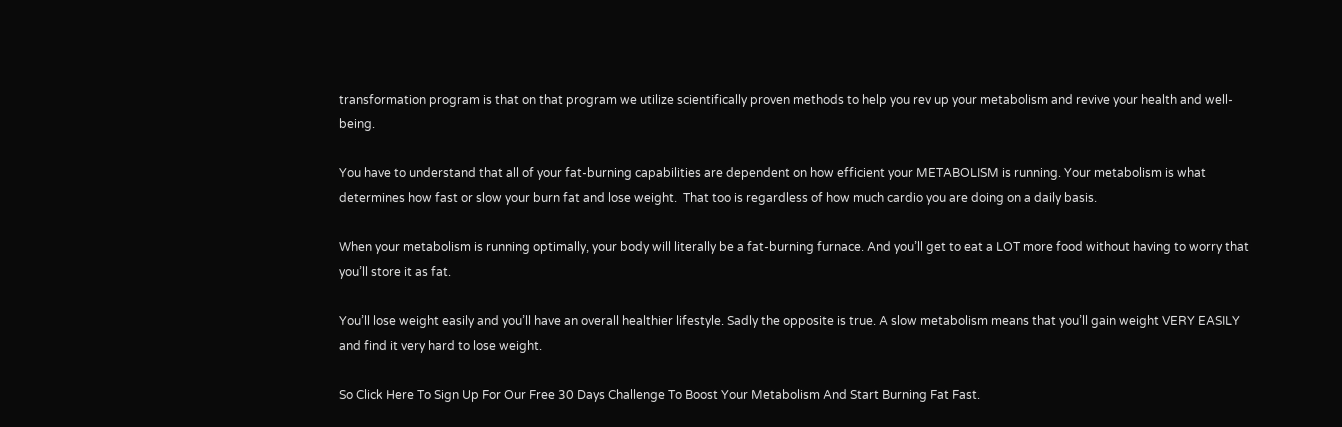transformation program is that on that program we utilize scientifically proven methods to help you rev up your metabolism and revive your health and well-being.

You have to understand that all of your fat-burning capabilities are dependent on how efficient your METABOLISM is running. Your metabolism is what determines how fast or slow your burn fat and lose weight.  That too is regardless of how much cardio you are doing on a daily basis.

When your metabolism is running optimally, your body will literally be a fat-burning furnace. And you’ll get to eat a LOT more food without having to worry that you’ll store it as fat.

You’ll lose weight easily and you’ll have an overall healthier lifestyle. Sadly the opposite is true. A slow metabolism means that you’ll gain weight VERY EASILY and find it very hard to lose weight.

So Click Here To Sign Up For Our Free 30 Days Challenge To Boost Your Metabolism And Start Burning Fat Fast.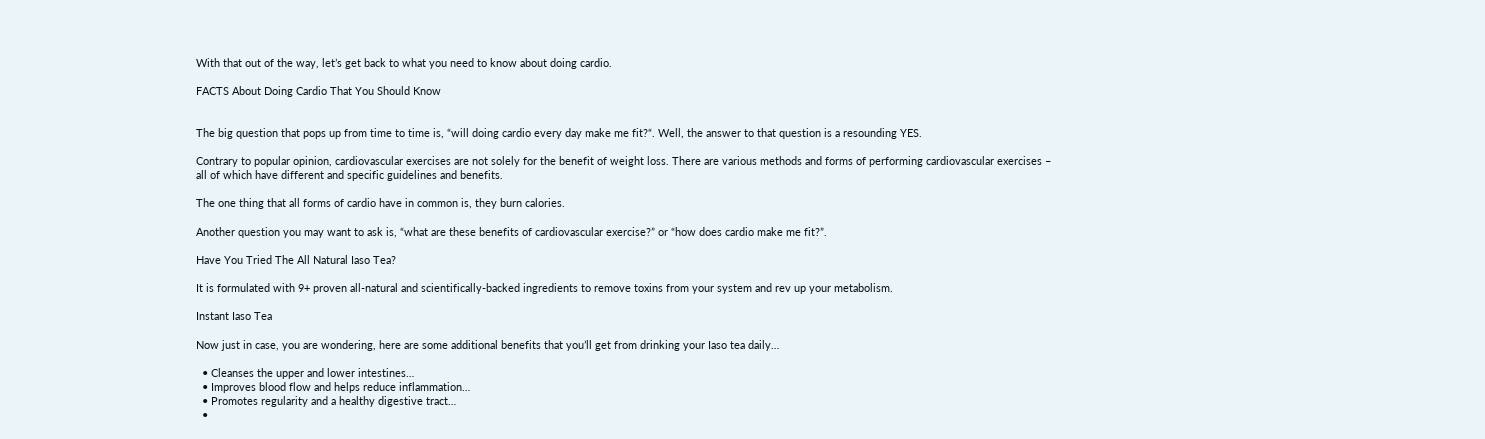With that out of the way, let’s get back to what you need to know about doing cardio.

FACTS About Doing Cardio That You Should Know


The big question that pops up from time to time is, “will doing cardio every day make me fit?“. Well, the answer to that question is a resounding YES.

Contrary to popular opinion, cardiovascular exercises are not solely for the benefit of weight loss. There are various methods and forms of performing cardiovascular exercises – all of which have different and specific guidelines and benefits.

The one thing that all forms of cardio have in common is, they burn calories.

Another question you may want to ask is, “what are these benefits of cardiovascular exercise?” or “how does cardio make me fit?”.

Have You Tried The All Natural Iaso Tea?

It is formulated with 9+ proven all-natural and scientifically-backed ingredients to remove toxins from your system and rev up your metabolism.

Instant Iaso Tea

Now just in case, you are wondering, here are some additional benefits that you’ll get from drinking your Iaso tea daily…

  • Cleanses the upper and lower intestines…
  • Improves blood flow and helps reduce inflammation…
  • Promotes regularity and a healthy digestive tract…
  •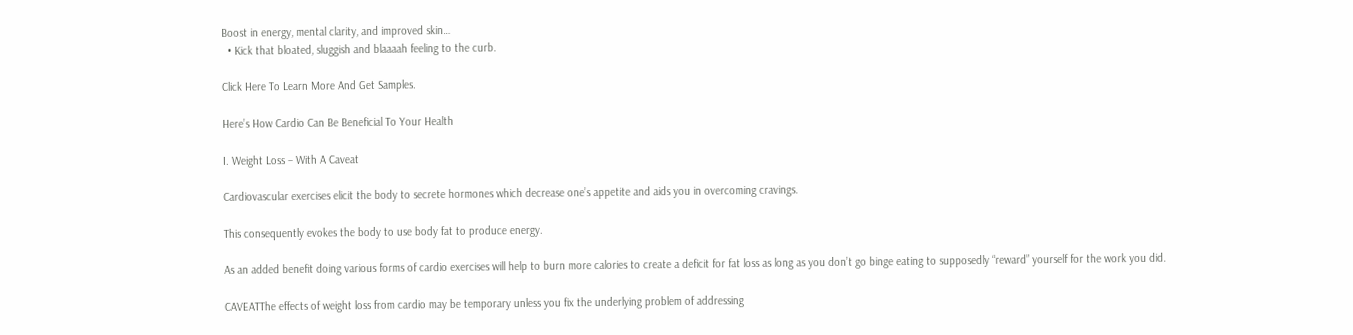Boost in energy, mental clarity, and improved skin…
  • Kick that bloated, sluggish and blaaaah feeling to the curb.

Click Here To Learn More And Get Samples.

Here’s How Cardio Can Be Beneficial To Your Health

I. Weight Loss – With A Caveat

Cardiovascular exercises elicit the body to secrete hormones which decrease one’s appetite and aids you in overcoming cravings.

This consequently evokes the body to use body fat to produce energy.

As an added benefit doing various forms of cardio exercises will help to burn more calories to create a deficit for fat loss as long as you don’t go binge eating to supposedly “reward” yourself for the work you did.

CAVEATThe effects of weight loss from cardio may be temporary unless you fix the underlying problem of addressing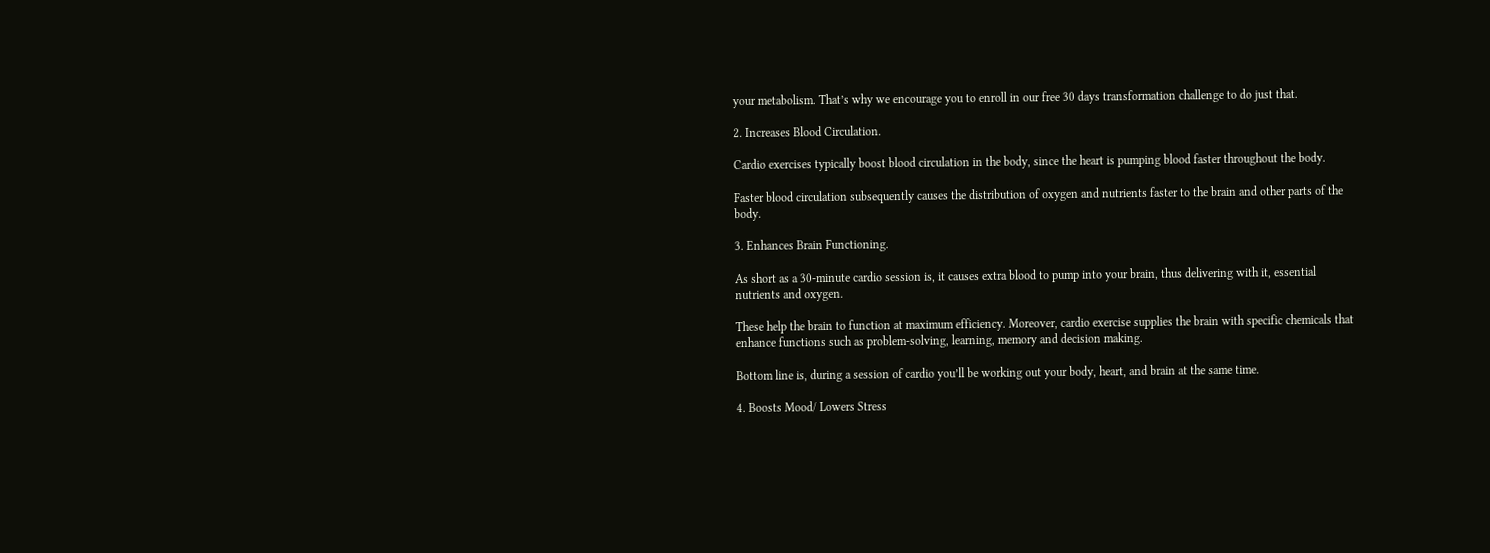your metabolism. That’s why we encourage you to enroll in our free 30 days transformation challenge to do just that.

2. Increases Blood Circulation.

Cardio exercises typically boost blood circulation in the body, since the heart is pumping blood faster throughout the body.

Faster blood circulation subsequently causes the distribution of oxygen and nutrients faster to the brain and other parts of the body.

3. Enhances Brain Functioning.

As short as a 30-minute cardio session is, it causes extra blood to pump into your brain, thus delivering with it, essential nutrients and oxygen.

These help the brain to function at maximum efficiency. Moreover, cardio exercise supplies the brain with specific chemicals that enhance functions such as problem-solving, learning, memory and decision making.

Bottom line is, during a session of cardio you’ll be working out your body, heart, and brain at the same time.

4. Boosts Mood/ Lowers Stress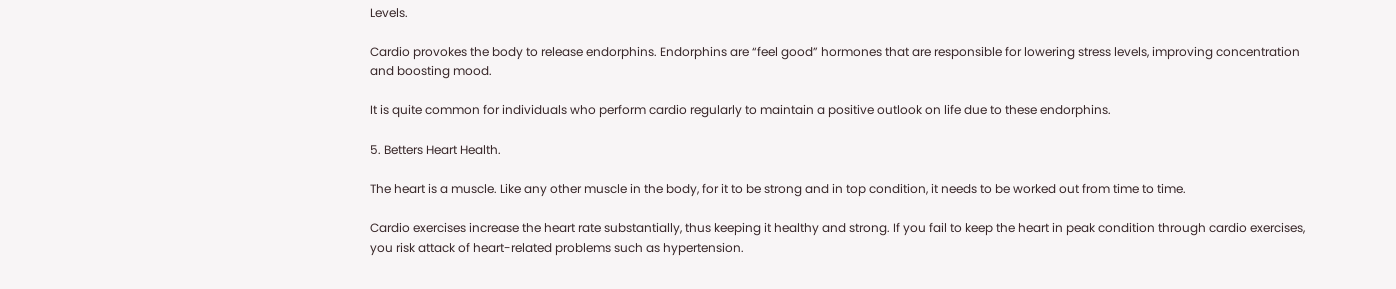Levels.

Cardio provokes the body to release endorphins. Endorphins are “feel good” hormones that are responsible for lowering stress levels, improving concentration and boosting mood.

It is quite common for individuals who perform cardio regularly to maintain a positive outlook on life due to these endorphins.

5. Betters Heart Health.

The heart is a muscle. Like any other muscle in the body, for it to be strong and in top condition, it needs to be worked out from time to time.

Cardio exercises increase the heart rate substantially, thus keeping it healthy and strong. If you fail to keep the heart in peak condition through cardio exercises, you risk attack of heart-related problems such as hypertension.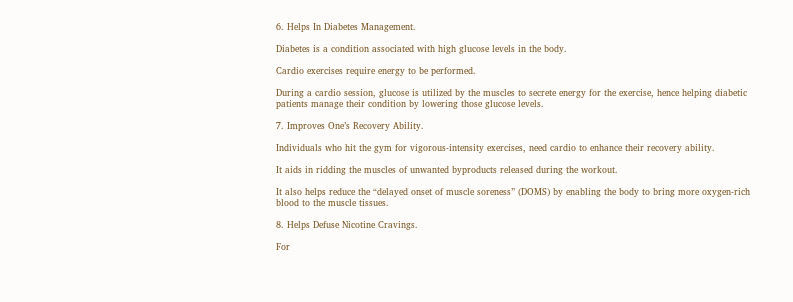6. Helps In Diabetes Management.

Diabetes is a condition associated with high glucose levels in the body.

Cardio exercises require energy to be performed.

During a cardio session, glucose is utilized by the muscles to secrete energy for the exercise, hence helping diabetic patients manage their condition by lowering those glucose levels.

7. Improves One’s Recovery Ability.

Individuals who hit the gym for vigorous-intensity exercises, need cardio to enhance their recovery ability.

It aids in ridding the muscles of unwanted byproducts released during the workout.

It also helps reduce the “delayed onset of muscle soreness” (DOMS) by enabling the body to bring more oxygen-rich blood to the muscle tissues.

8. Helps Defuse Nicotine Cravings.

For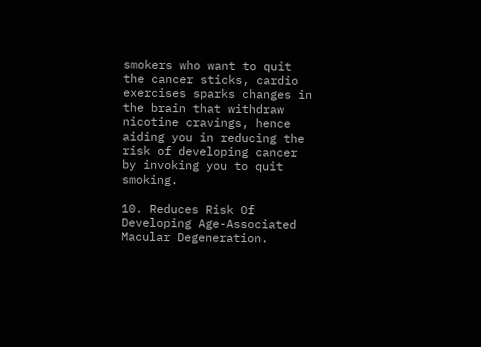smokers who want to quit the cancer sticks, cardio exercises sparks changes in the brain that withdraw nicotine cravings, hence aiding you in reducing the risk of developing cancer by invoking you to quit smoking.

10. Reduces Risk Of Developing Age-Associated Macular Degeneration.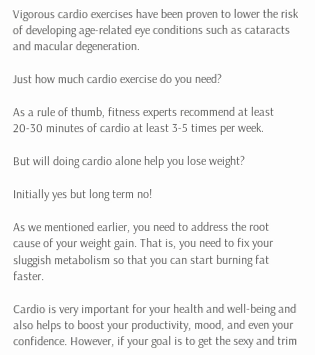Vigorous cardio exercises have been proven to lower the risk of developing age-related eye conditions such as cataracts and macular degeneration.

Just how much cardio exercise do you need?

As a rule of thumb, fitness experts recommend at least 20-30 minutes of cardio at least 3-5 times per week.

But will doing cardio alone help you lose weight?

Initially yes but long term no!

As we mentioned earlier, you need to address the root cause of your weight gain. That is, you need to fix your sluggish metabolism so that you can start burning fat faster.

Cardio is very important for your health and well-being and also helps to boost your productivity, mood, and even your confidence. However, if your goal is to get the sexy and trim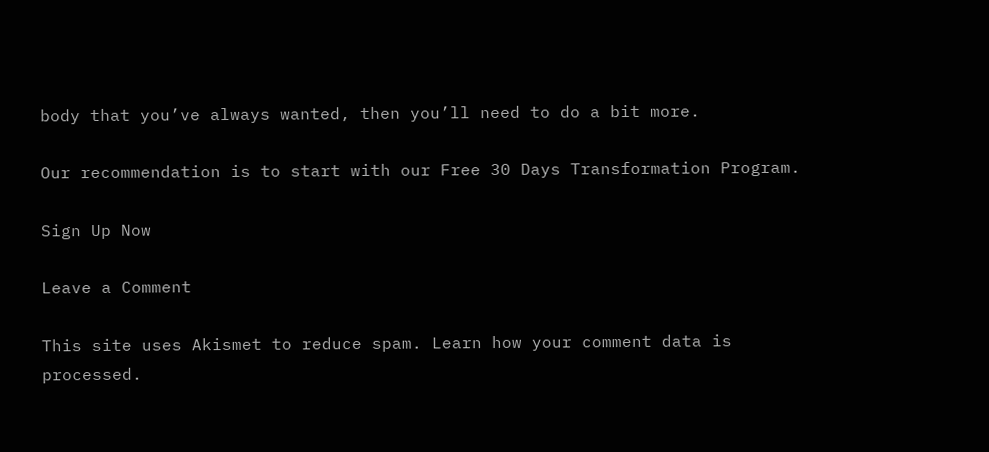body that you’ve always wanted, then you’ll need to do a bit more.

Our recommendation is to start with our Free 30 Days Transformation Program.

Sign Up Now

Leave a Comment

This site uses Akismet to reduce spam. Learn how your comment data is processed.